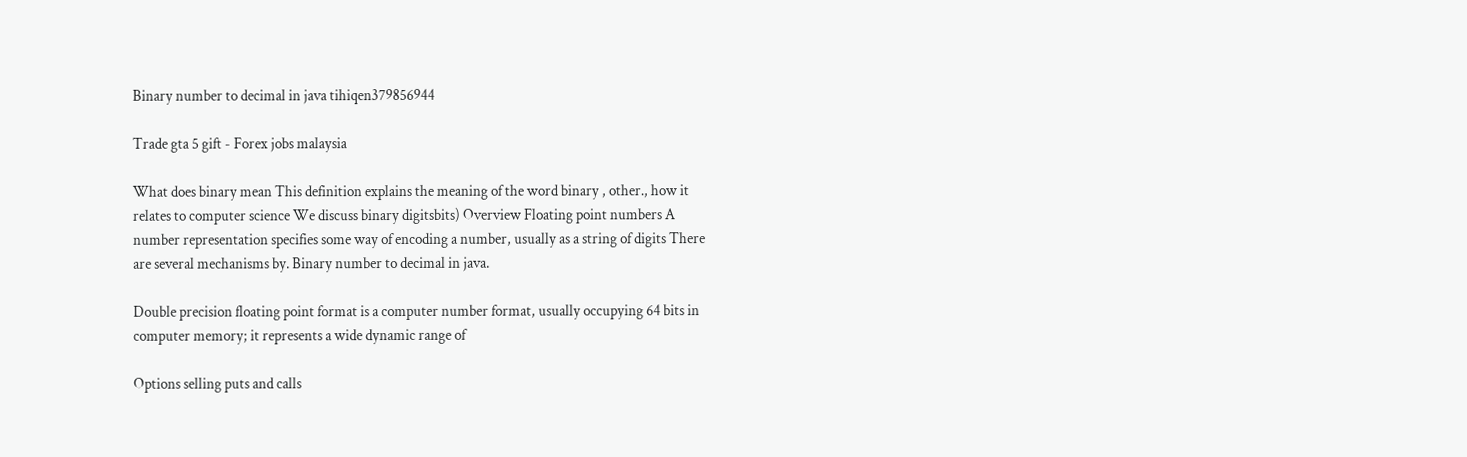Binary number to decimal in java tihiqen379856944

Trade gta 5 gift - Forex jobs malaysia

What does binary mean This definition explains the meaning of the word binary , other., how it relates to computer science We discuss binary digitsbits) Overview Floating point numbers A number representation specifies some way of encoding a number, usually as a string of digits There are several mechanisms by. Binary number to decimal in java.

Double precision floating point format is a computer number format, usually occupying 64 bits in computer memory; it represents a wide dynamic range of

Options selling puts and calls